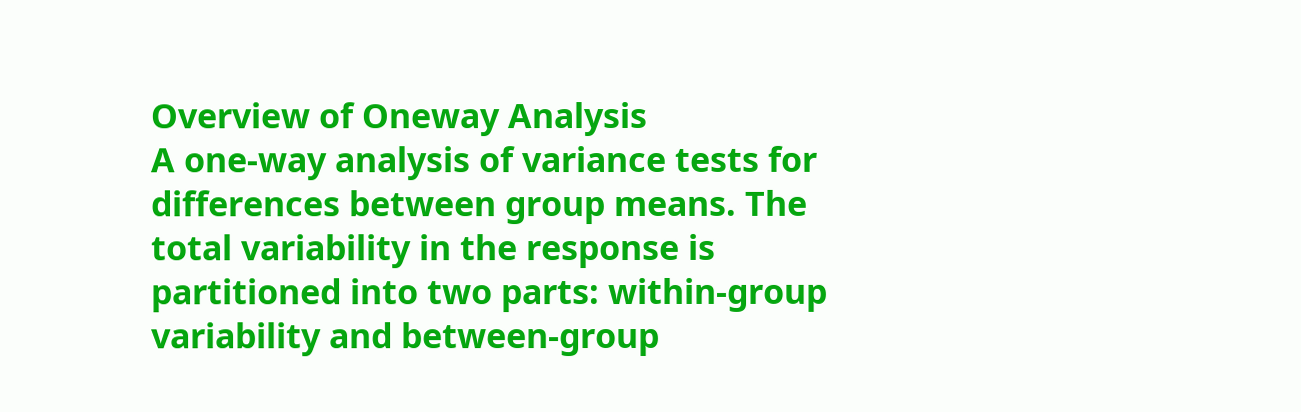Overview of Oneway Analysis
A one-way analysis of variance tests for differences between group means. The total variability in the response is partitioned into two parts: within-group variability and between-group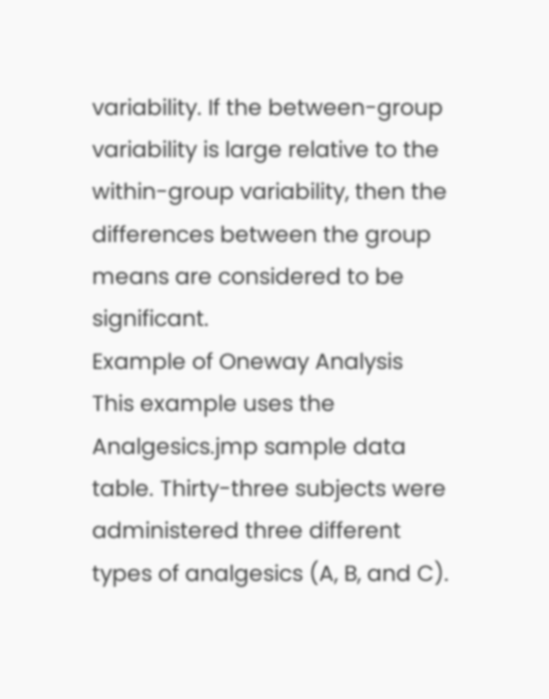variability. If the between-group variability is large relative to the within-group variability, then the differences between the group means are considered to be significant.
Example of Oneway Analysis
This example uses the Analgesics.jmp sample data table. Thirty-three subjects were administered three different types of analgesics (A, B, and C).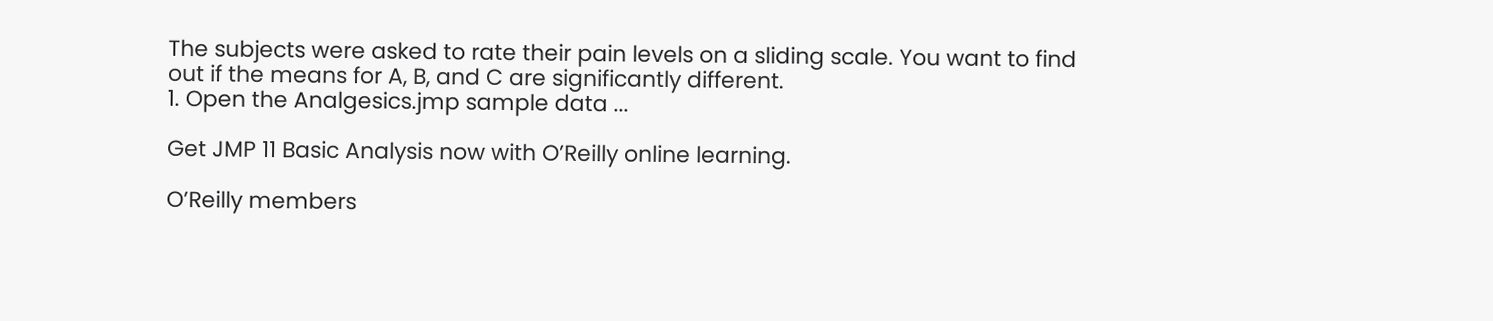The subjects were asked to rate their pain levels on a sliding scale. You want to find out if the means for A, B, and C are significantly different.
1. Open the Analgesics.jmp sample data ...

Get JMP 11 Basic Analysis now with O’Reilly online learning.

O’Reilly members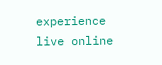experience live online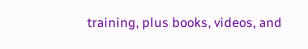training, plus books, videos, and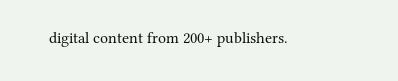digital content from 200+ publishers.